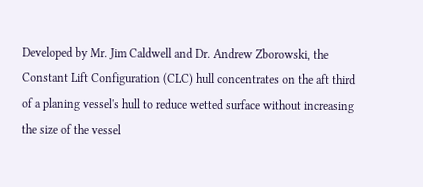Developed by Mr. Jim Caldwell and Dr. Andrew Zborowski, the Constant Lift Configuration (CLC) hull concentrates on the aft third of a planing vessel's hull to reduce wetted surface without increasing the size of the vessel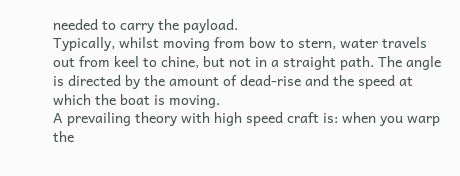needed to carry the payload.
Typically, whilst moving from bow to stern, water travels out from keel to chine, but not in a straight path. The angle is directed by the amount of dead-rise and the speed at which the boat is moving.
A prevailing theory with high speed craft is: when you warp the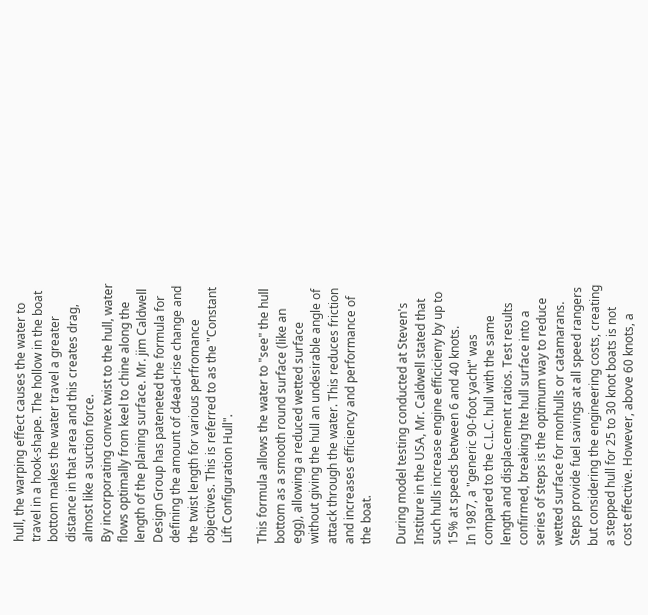hull, the warping effect causes the water to travel in a hook-shape. The hollow in the boat bottom makes the water travel a greater distance in that area and this creates drag, almost like a suction force.
By incorporating convex twist to the hull, water flows optimally from keel to chine along the length of the planing surface. Mr. jim Caldwell Design Group has pateneted the formula for defining the amount of d4ead-rise change and the twist length for various perfromance objectives. This is referred to as the "Constant Lift Configuration Hull".

This formula allows the water to "see" the hull bottom as a smooth round surface (like an egg), allowing a reduced wetted surface without giving the hull an undesirable angle of attack through the water. This reduces friction and increases efficiency and performance of the boat.

During model testing conducted at Steven's Institure in the USA, Mr. Caldwell stated that such hulls increase engine efficicieny by up to 15% at speeds between 6 and 40 knots.
In 1987, a "generic 90-foot yacht" was compared to the C.L.C. hull with the same length and displacement ratios. Test results confirmed, breaking hte hull surface into a series of steps is the optimum way to reduce wetted surface for monhulls or catamarans. Steps provide fuel savings at all speed rangers but considering the engineering costs, creating a stepped hull for 25 to 30 knot boats is not cost effective. However, above 60 knots, a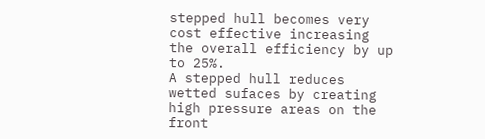stepped hull becomes very cost effective increasing the overall efficiency by up to 25%.
A stepped hull reduces wetted sufaces by creating high pressure areas on the front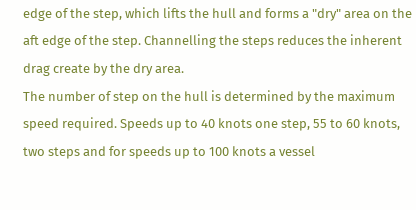edge of the step, which lifts the hull and forms a "dry" area on the aft edge of the step. Channelling the steps reduces the inherent drag create by the dry area.
The number of step on the hull is determined by the maximum speed required. Speeds up to 40 knots one step, 55 to 60 knots, two steps and for speeds up to 100 knots a vessel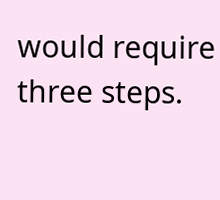would require three steps.